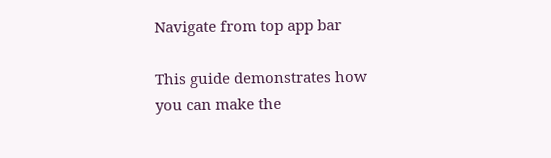Navigate from top app bar

This guide demonstrates how you can make the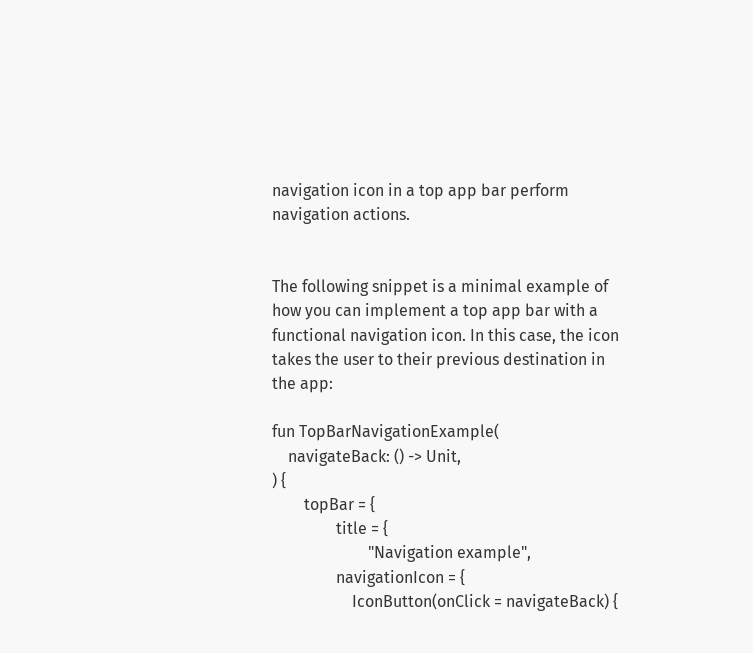navigation icon in a top app bar perform navigation actions.


The following snippet is a minimal example of how you can implement a top app bar with a functional navigation icon. In this case, the icon takes the user to their previous destination in the app:

fun TopBarNavigationExample(
    navigateBack: () -> Unit,
) {
        topBar = {
                title = {
                        "Navigation example",
                navigationIcon = {
                    IconButton(onClick = navigateBack) {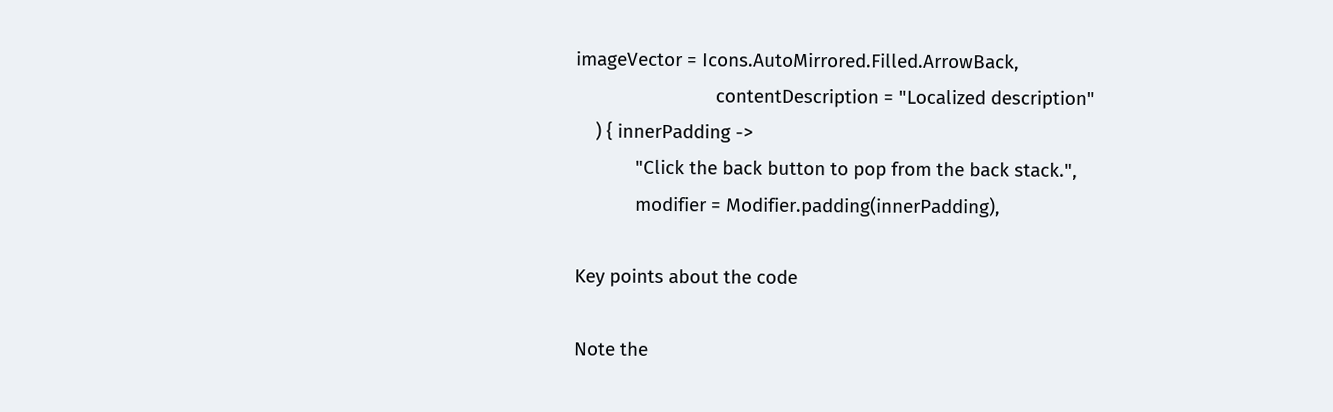imageVector = Icons.AutoMirrored.Filled.ArrowBack,
                            contentDescription = "Localized description"
    ) { innerPadding ->
            "Click the back button to pop from the back stack.",
            modifier = Modifier.padding(innerPadding),

Key points about the code

Note the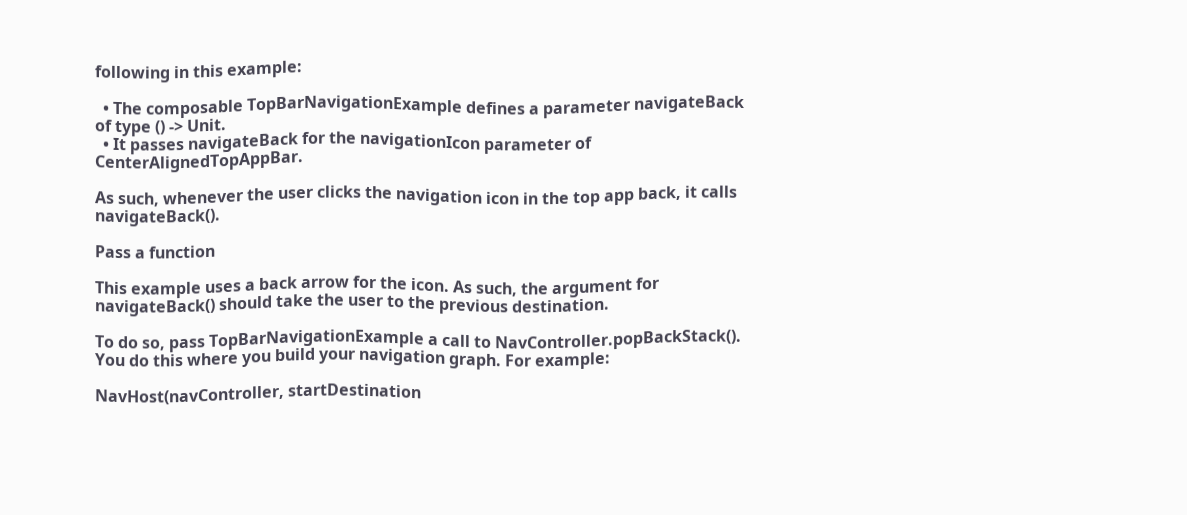following in this example:

  • The composable TopBarNavigationExample defines a parameter navigateBack of type () -> Unit.
  • It passes navigateBack for the navigationIcon parameter of CenterAlignedTopAppBar.

As such, whenever the user clicks the navigation icon in the top app back, it calls navigateBack().

Pass a function

This example uses a back arrow for the icon. As such, the argument for navigateBack() should take the user to the previous destination.

To do so, pass TopBarNavigationExample a call to NavController.popBackStack(). You do this where you build your navigation graph. For example:

NavHost(navController, startDestination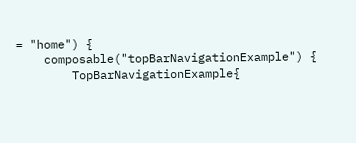= "home") {
    composable("topBarNavigationExample") {
        TopBarNavigationExample{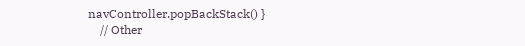navController.popBackStack() }
    // Other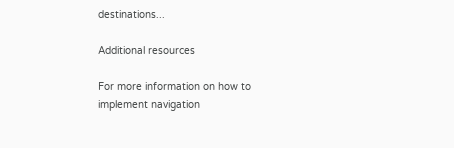destinations...

Additional resources

For more information on how to implement navigation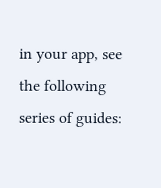in your app, see the following series of guides: